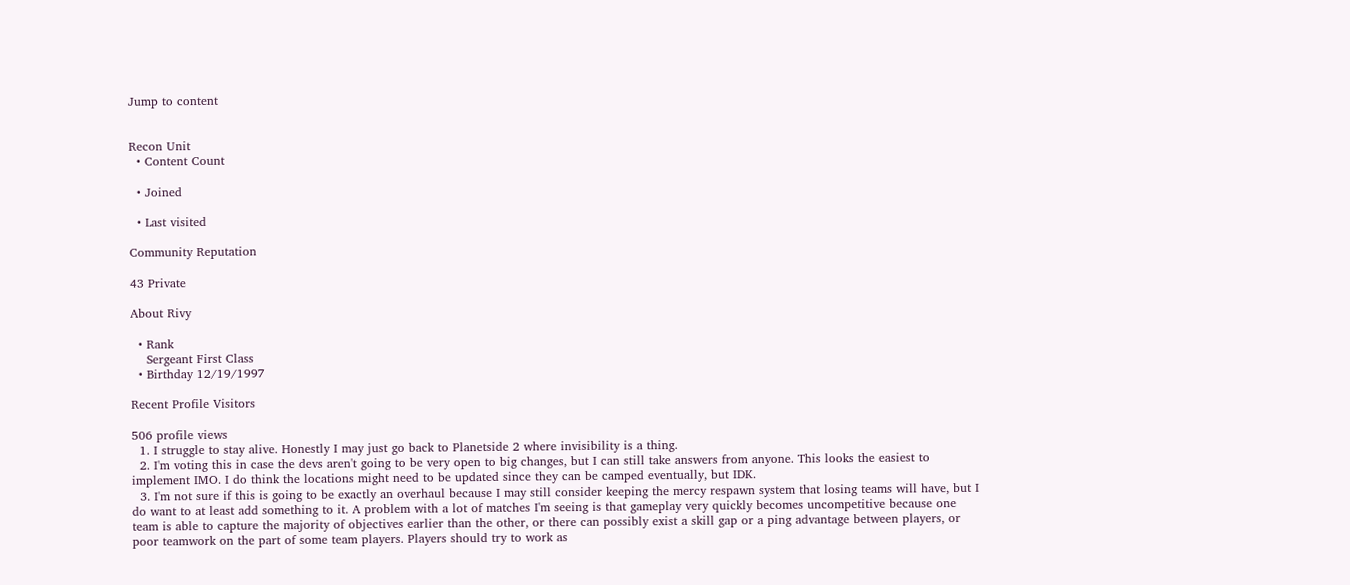Jump to content


Recon Unit
  • Content Count

  • Joined

  • Last visited

Community Reputation

43 Private

About Rivy

  • Rank
    Sergeant First Class
  • Birthday 12/19/1997

Recent Profile Visitors

506 profile views
  1. I struggle to stay alive. Honestly I may just go back to Planetside 2 where invisibility is a thing.
  2. I'm voting this in case the devs aren't going to be very open to big changes, but I can still take answers from anyone. This looks the easiest to implement IMO. I do think the locations might need to be updated since they can be camped eventually, but IDK.
  3. I'm not sure if this is going to be exactly an overhaul because I may still consider keeping the mercy respawn system that losing teams will have, but I do want to at least add something to it. A problem with a lot of matches I'm seeing is that gameplay very quickly becomes uncompetitive because one team is able to capture the majority of objectives earlier than the other, or there can possibly exist a skill gap or a ping advantage between players, or poor teamwork on the part of some team players. Players should try to work as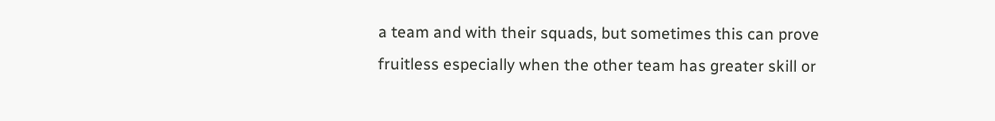a team and with their squads, but sometimes this can prove fruitless especially when the other team has greater skill or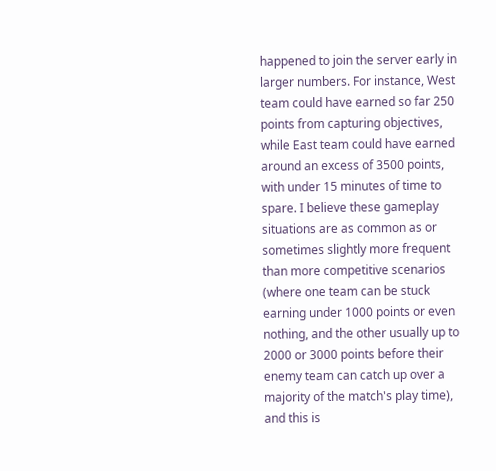happened to join the server early in larger numbers. For instance, West team could have earned so far 250 points from capturing objectives, while East team could have earned around an excess of 3500 points, with under 15 minutes of time to spare. I believe these gameplay situations are as common as or sometimes slightly more frequent than more competitive scenarios (where one team can be stuck earning under 1000 points or even nothing, and the other usually up to 2000 or 3000 points before their enemy team can catch up over a majority of the match's play time), and this is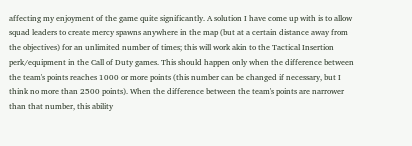affecting my enjoyment of the game quite significantly. A solution I have come up with is to allow squad leaders to create mercy spawns anywhere in the map (but at a certain distance away from the objectives) for an unlimited number of times; this will work akin to the Tactical Insertion perk/equipment in the Call of Duty games. This should happen only when the difference between the team's points reaches 1000 or more points (this number can be changed if necessary, but I think no more than 2500 points). When the difference between the team's points are narrower than that number, this ability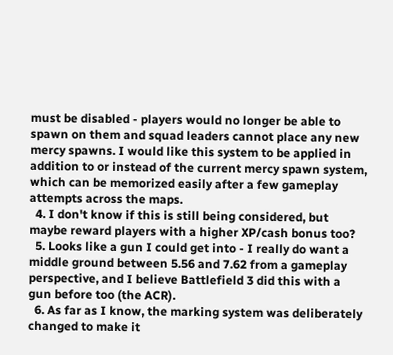must be disabled - players would no longer be able to spawn on them and squad leaders cannot place any new mercy spawns. I would like this system to be applied in addition to or instead of the current mercy spawn system, which can be memorized easily after a few gameplay attempts across the maps.
  4. I don't know if this is still being considered, but maybe reward players with a higher XP/cash bonus too?
  5. Looks like a gun I could get into - I really do want a middle ground between 5.56 and 7.62 from a gameplay perspective, and I believe Battlefield 3 did this with a gun before too (the ACR).
  6. As far as I know, the marking system was deliberately changed to make it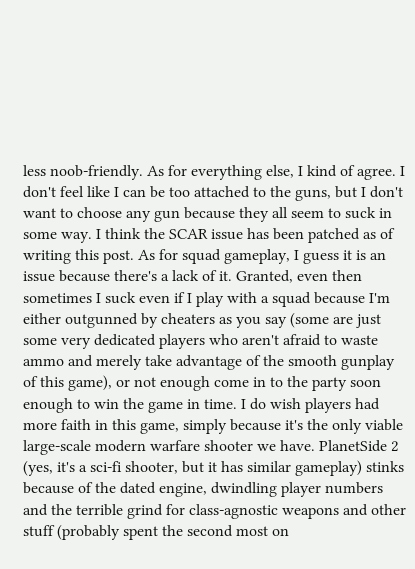less noob-friendly. As for everything else, I kind of agree. I don't feel like I can be too attached to the guns, but I don't want to choose any gun because they all seem to suck in some way. I think the SCAR issue has been patched as of writing this post. As for squad gameplay, I guess it is an issue because there's a lack of it. Granted, even then sometimes I suck even if I play with a squad because I'm either outgunned by cheaters as you say (some are just some very dedicated players who aren't afraid to waste ammo and merely take advantage of the smooth gunplay of this game), or not enough come in to the party soon enough to win the game in time. I do wish players had more faith in this game, simply because it's the only viable large-scale modern warfare shooter we have. PlanetSide 2 (yes, it's a sci-fi shooter, but it has similar gameplay) stinks because of the dated engine, dwindling player numbers and the terrible grind for class-agnostic weapons and other stuff (probably spent the second most on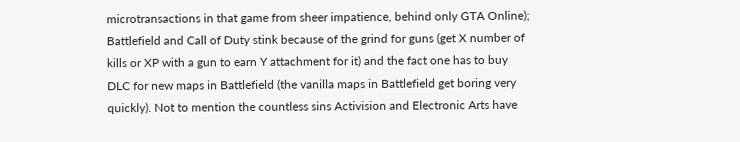microtransactions in that game from sheer impatience, behind only GTA Online); Battlefield and Call of Duty stink because of the grind for guns (get X number of kills or XP with a gun to earn Y attachment for it) and the fact one has to buy DLC for new maps in Battlefield (the vanilla maps in Battlefield get boring very quickly). Not to mention the countless sins Activision and Electronic Arts have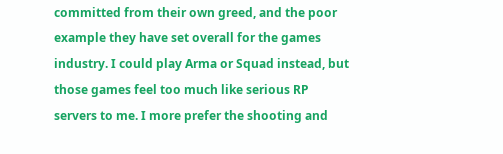committed from their own greed, and the poor example they have set overall for the games industry. I could play Arma or Squad instead, but those games feel too much like serious RP servers to me. I more prefer the shooting and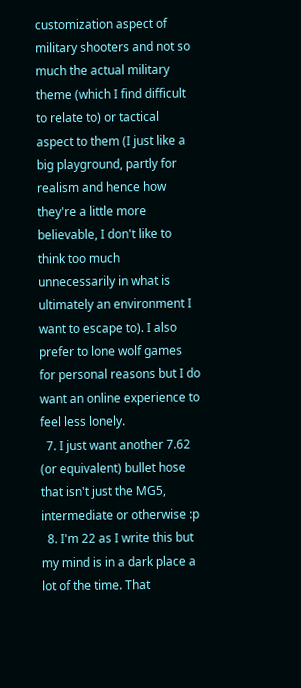customization aspect of military shooters and not so much the actual military theme (which I find difficult to relate to) or tactical aspect to them (I just like a big playground, partly for realism and hence how they're a little more believable, I don't like to think too much unnecessarily in what is ultimately an environment I want to escape to). I also prefer to lone wolf games for personal reasons but I do want an online experience to feel less lonely.
  7. I just want another 7.62 (or equivalent) bullet hose that isn't just the MG5, intermediate or otherwise :p
  8. I'm 22 as I write this but my mind is in a dark place a lot of the time. That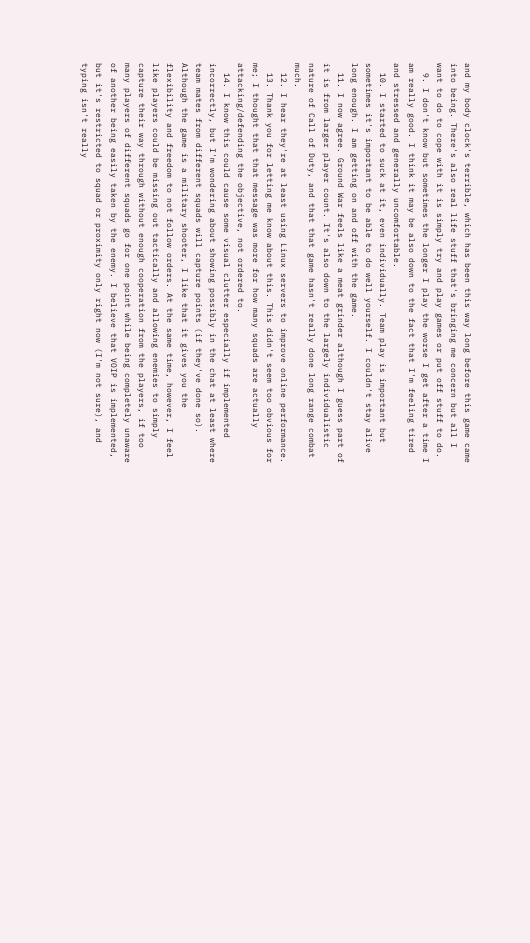and my body clock's terrible, which has been this way long before this game came into being. There's also real life stuff that's bringing me concern but all I want to do to cope with it is simply try and play games or put off stuff to do.
  9. I don't know but sometimes the longer I play the worse I get after a time I am really good. I think it may be also down to the fact that I'm feeling tired and stressed and generally uncomfortable.
  10. I started to suck at it, even individually. Team play is important but sometimes it's important to be able to do well yourself. I couldn't stay alive long enough. I am getting on and off with the game.
  11. I now agree. Ground War feels like a meat grinder although I guess part of it is from larger player count. It's also down to the largely individualistic nature of Call of Duty, and that that game hasn't really done long range combat much.
  12. I hear they're at least using Linux servers to improve online performance.
  13. Thank you for letting me know about this. This didn't seem too obvious for me; I thought that that message was more for how many squads are actually attacking/defending the objective, not ordered to.
  14. I know this could cause some visual clutter especially if implemented incorrectly, but I'm wondering about showing possibly in the chat at least where team mates from different squads will capture points (if they've done so). Although the game is a military shooter, I like that it gives you the flexibility and freedom to not follow orders. At the same time, however, I feel like players could be missing out tactically and allowing enemies to simply capture their way through without enough cooperation from the players, if too many players of different squads go for one point while being completely unaware of another being easily taken by the enemy. I believe that VOIP is implemented, but it's restricted to squad or proximity only right now (I'm not sure), and typing isn't really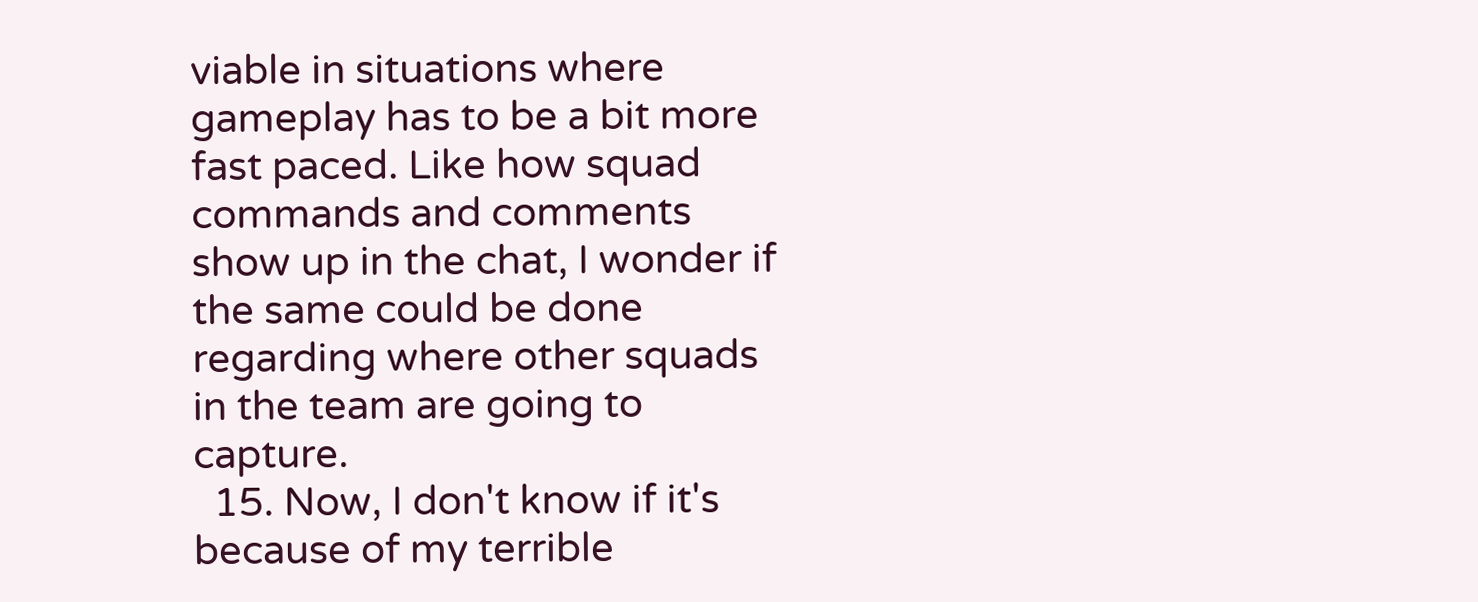viable in situations where gameplay has to be a bit more fast paced. Like how squad commands and comments show up in the chat, I wonder if the same could be done regarding where other squads in the team are going to capture.
  15. Now, I don't know if it's because of my terrible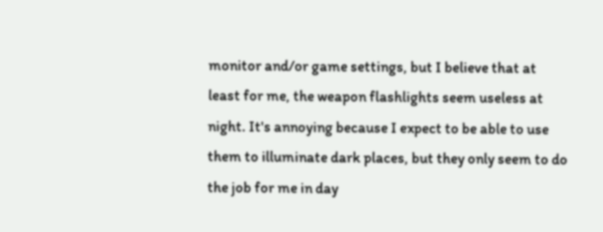monitor and/or game settings, but I believe that at least for me, the weapon flashlights seem useless at night. It's annoying because I expect to be able to use them to illuminate dark places, but they only seem to do the job for me in day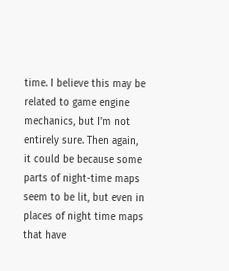time. I believe this may be related to game engine mechanics, but I'm not entirely sure. Then again, it could be because some parts of night-time maps seem to be lit, but even in places of night time maps that have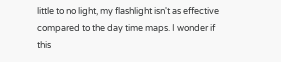little to no light, my flashlight isn't as effective compared to the day time maps. I wonder if this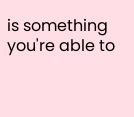is something you're able to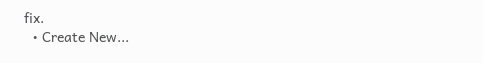fix.
  • Create New...